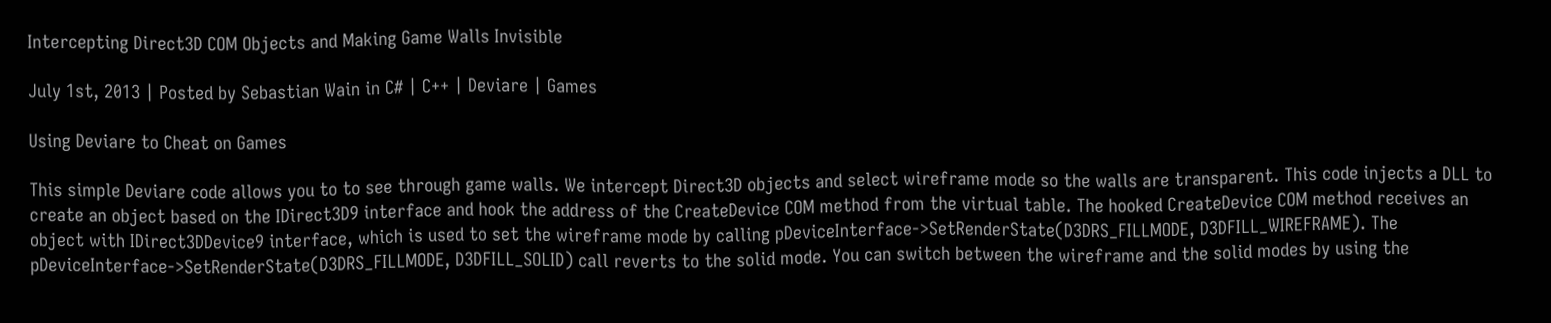Intercepting Direct3D COM Objects and Making Game Walls Invisible

July 1st, 2013 | Posted by Sebastian Wain in C# | C++ | Deviare | Games

Using Deviare to Cheat on Games

This simple Deviare code allows you to to see through game walls. We intercept Direct3D objects and select wireframe mode so the walls are transparent. This code injects a DLL to create an object based on the IDirect3D9 interface and hook the address of the CreateDevice COM method from the virtual table. The hooked CreateDevice COM method receives an object with IDirect3DDevice9 interface, which is used to set the wireframe mode by calling pDeviceInterface->SetRenderState(D3DRS_FILLMODE, D3DFILL_WIREFRAME). The pDeviceInterface->SetRenderState(D3DRS_FILLMODE, D3DFILL_SOLID) call reverts to the solid mode. You can switch between the wireframe and the solid modes by using the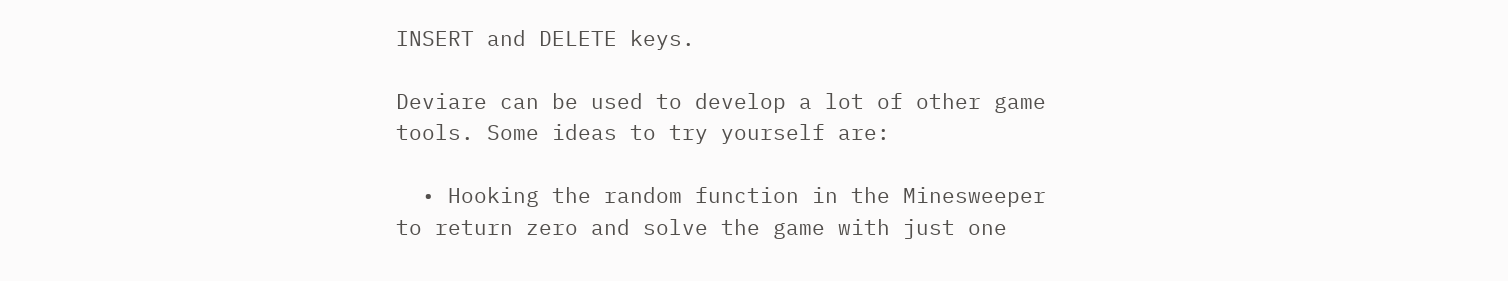INSERT and DELETE keys.

Deviare can be used to develop a lot of other game tools. Some ideas to try yourself are:

  • Hooking the random function in the Minesweeper to return zero and solve the game with just one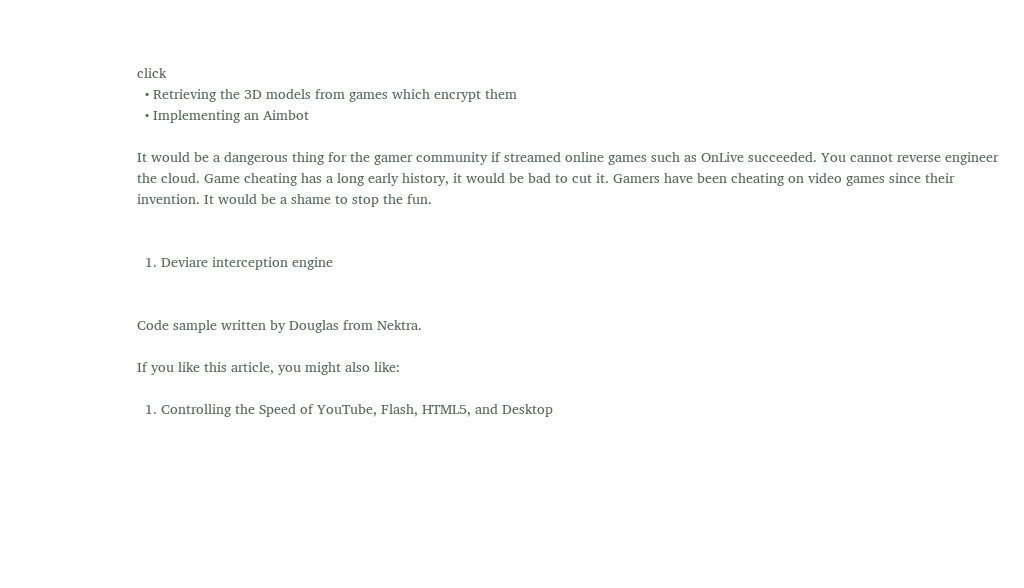click
  • Retrieving the 3D models from games which encrypt them
  • Implementing an Aimbot

It would be a dangerous thing for the gamer community if streamed online games such as OnLive succeeded. You cannot reverse engineer the cloud. Game cheating has a long early history, it would be bad to cut it. Gamers have been cheating on video games since their invention. It would be a shame to stop the fun.


  1. Deviare interception engine


Code sample written by Douglas from Nektra.

If you like this article, you might also like:

  1. Controlling the Speed of YouTube, Flash, HTML5, and Desktop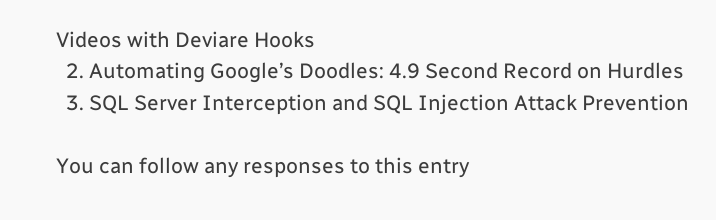Videos with Deviare Hooks
  2. Automating Google’s Doodles: 4.9 Second Record on Hurdles
  3. SQL Server Interception and SQL Injection Attack Prevention

You can follow any responses to this entry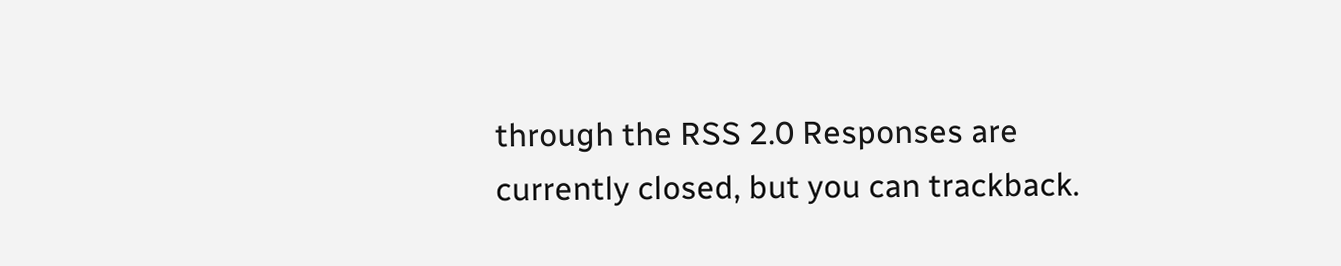through the RSS 2.0 Responses are currently closed, but you can trackback.